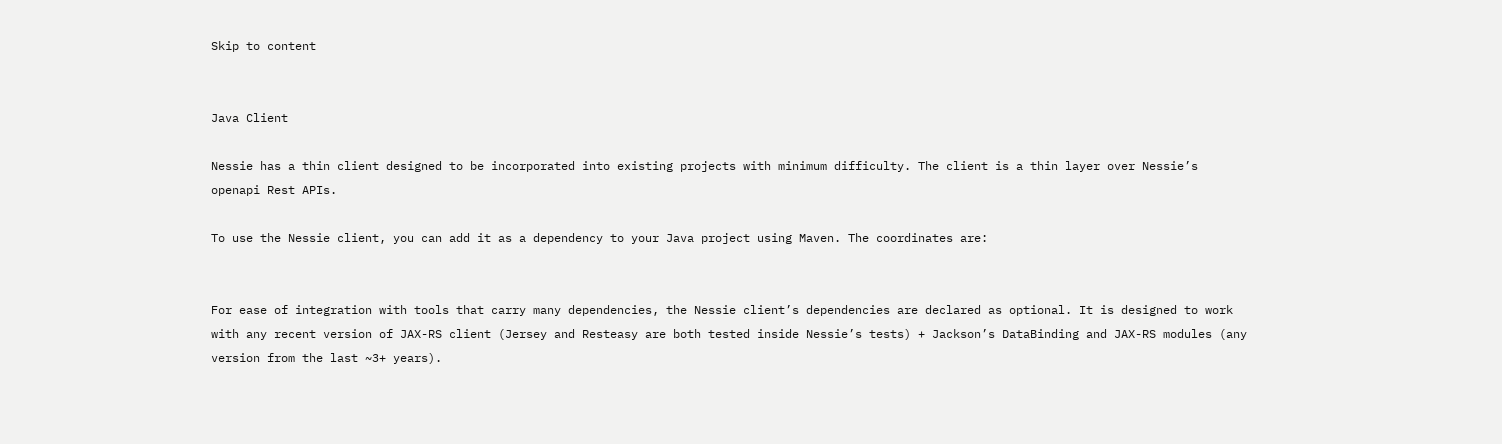Skip to content


Java Client

Nessie has a thin client designed to be incorporated into existing projects with minimum difficulty. The client is a thin layer over Nessie’s openapi Rest APIs.

To use the Nessie client, you can add it as a dependency to your Java project using Maven. The coordinates are:


For ease of integration with tools that carry many dependencies, the Nessie client’s dependencies are declared as optional. It is designed to work with any recent version of JAX-RS client (Jersey and Resteasy are both tested inside Nessie’s tests) + Jackson’s DataBinding and JAX-RS modules (any version from the last ~3+ years).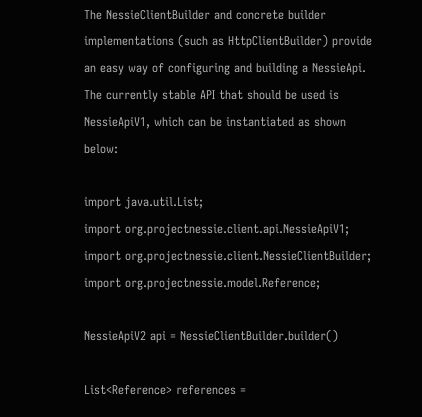The NessieClientBuilder and concrete builder implementations (such as HttpClientBuilder) provide an easy way of configuring and building a NessieApi. The currently stable API that should be used is NessieApiV1, which can be instantiated as shown below:

import java.util.List;
import org.projectnessie.client.api.NessieApiV1;
import org.projectnessie.client.NessieClientBuilder;
import org.projectnessie.model.Reference;

NessieApiV2 api = NessieClientBuilder.builder()

List<Reference> references =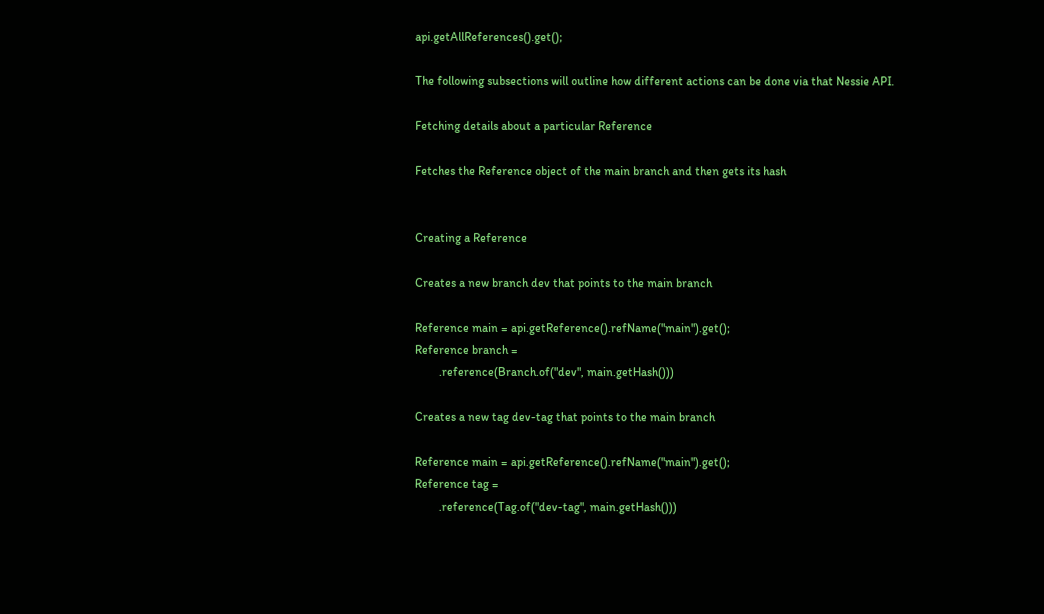api.getAllReferences().get();

The following subsections will outline how different actions can be done via that Nessie API.

Fetching details about a particular Reference

Fetches the Reference object of the main branch and then gets its hash


Creating a Reference

Creates a new branch dev that points to the main branch

Reference main = api.getReference().refName("main").get();
Reference branch =
        .reference(Branch.of("dev", main.getHash()))

Creates a new tag dev-tag that points to the main branch

Reference main = api.getReference().refName("main").get();
Reference tag =
        .reference(Tag.of("dev-tag", main.getHash()))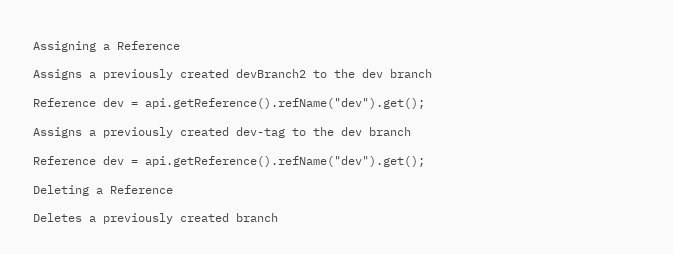Assigning a Reference

Assigns a previously created devBranch2 to the dev branch

Reference dev = api.getReference().refName("dev").get();

Assigns a previously created dev-tag to the dev branch

Reference dev = api.getReference().refName("dev").get();

Deleting a Reference

Deletes a previously created branch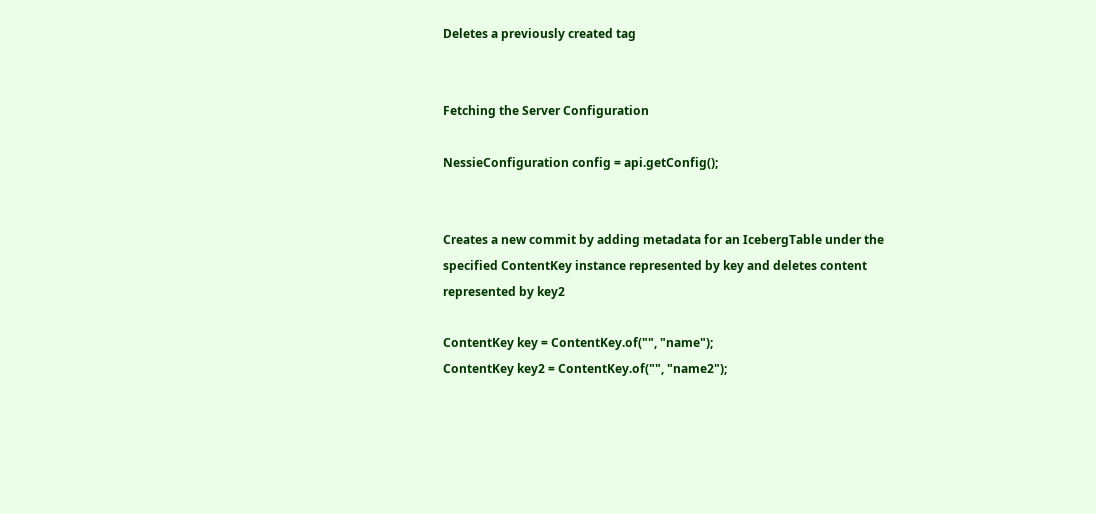Deletes a previously created tag


Fetching the Server Configuration

NessieConfiguration config = api.getConfig();


Creates a new commit by adding metadata for an IcebergTable under the specified ContentKey instance represented by key and deletes content represented by key2

ContentKey key = ContentKey.of("", "name");
ContentKey key2 = ContentKey.of("", "name2");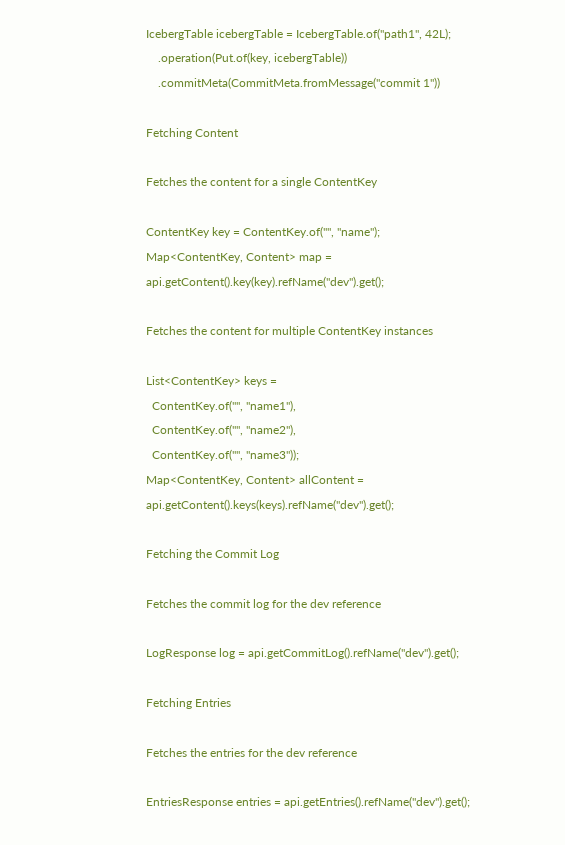IcebergTable icebergTable = IcebergTable.of("path1", 42L);
    .operation(Put.of(key, icebergTable))
    .commitMeta(CommitMeta.fromMessage("commit 1"))

Fetching Content

Fetches the content for a single ContentKey

ContentKey key = ContentKey.of("", "name");
Map<ContentKey, Content> map = api.getContent().key(key).refName("dev").get();

Fetches the content for multiple ContentKey instances

List<ContentKey> keys =
  ContentKey.of("", "name1"),
  ContentKey.of("", "name2"),
  ContentKey.of("", "name3"));
Map<ContentKey, Content> allContent = api.getContent().keys(keys).refName("dev").get();

Fetching the Commit Log

Fetches the commit log for the dev reference

LogResponse log = api.getCommitLog().refName("dev").get();

Fetching Entries

Fetches the entries for the dev reference

EntriesResponse entries = api.getEntries().refName("dev").get();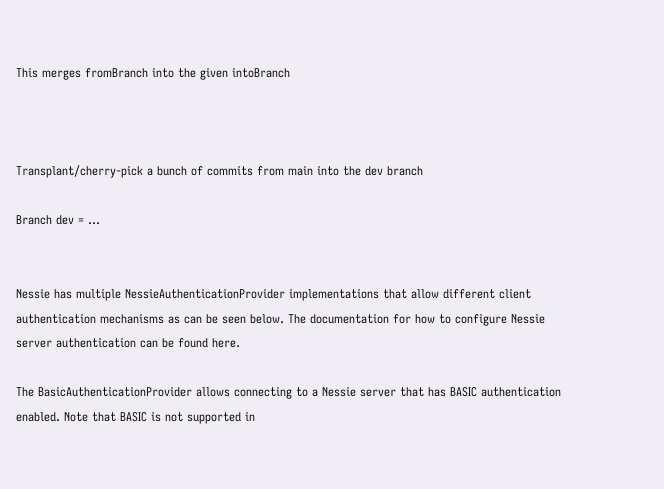This merges fromBranch into the given intoBranch



Transplant/cherry-pick a bunch of commits from main into the dev branch

Branch dev = ...


Nessie has multiple NessieAuthenticationProvider implementations that allow different client authentication mechanisms as can be seen below. The documentation for how to configure Nessie server authentication can be found here.

The BasicAuthenticationProvider allows connecting to a Nessie server that has BASIC authentication enabled. Note that BASIC is not supported in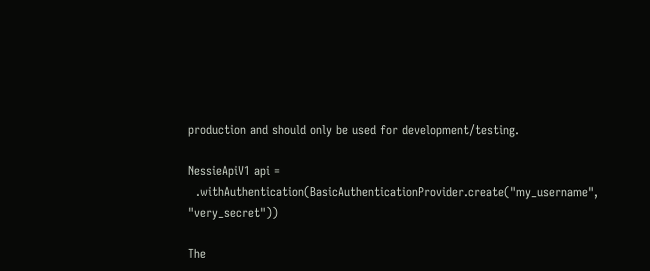production and should only be used for development/testing.

NessieApiV1 api =
  .withAuthentication(BasicAuthenticationProvider.create("my_username", "very_secret"))

The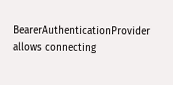BearerAuthenticationProvider allows connecting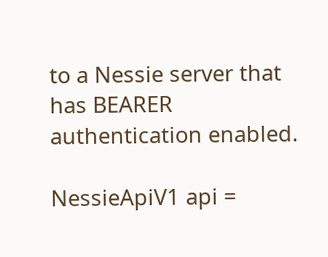to a Nessie server that has BEARER authentication enabled.

NessieApiV1 api =